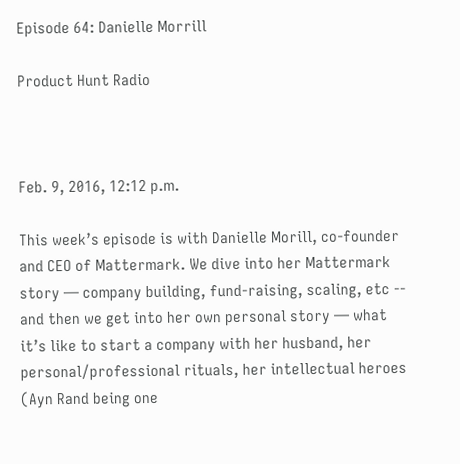Episode 64: Danielle Morrill

Product Hunt Radio



Feb. 9, 2016, 12:12 p.m.

This week’s episode is with Danielle Morill, co-founder and CEO of Mattermark. We dive into her Mattermark story — company building, fund-raising, scaling, etc -- and then we get into her own personal story — what it’s like to start a company with her husband, her personal/professional rituals, her intellectual heroes (Ayn Rand being one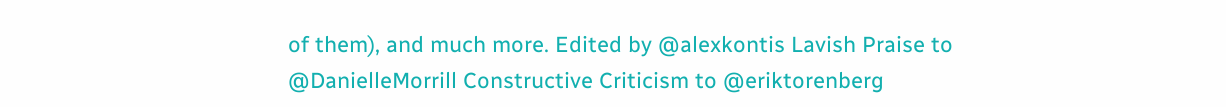of them), and much more. Edited by @alexkontis Lavish Praise to @DanielleMorrill Constructive Criticism to @eriktorenberg